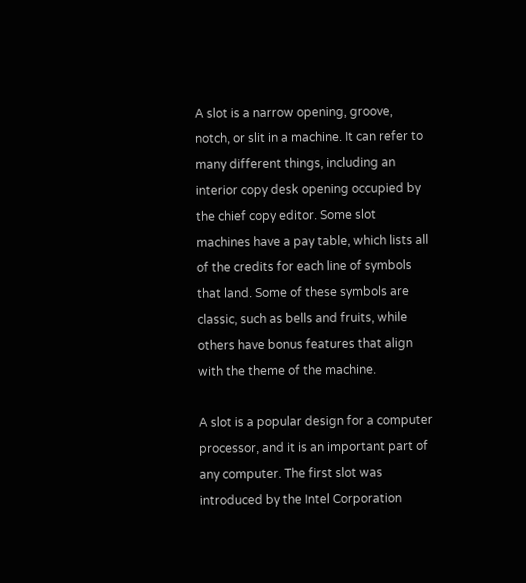A slot is a narrow opening, groove, notch, or slit in a machine. It can refer to many different things, including an interior copy desk opening occupied by the chief copy editor. Some slot machines have a pay table, which lists all of the credits for each line of symbols that land. Some of these symbols are classic, such as bells and fruits, while others have bonus features that align with the theme of the machine.

A slot is a popular design for a computer processor, and it is an important part of any computer. The first slot was introduced by the Intel Corporation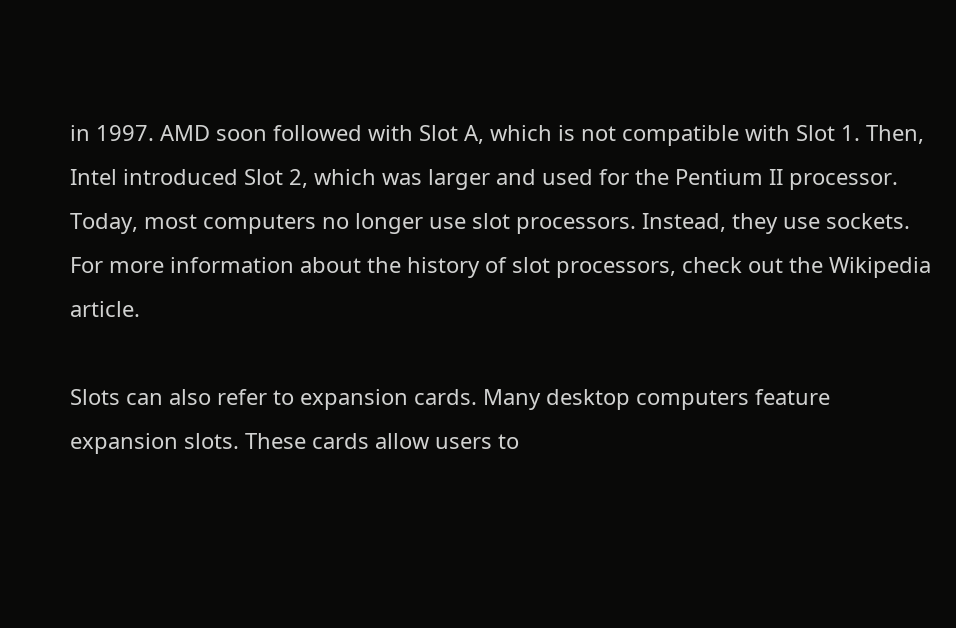in 1997. AMD soon followed with Slot A, which is not compatible with Slot 1. Then, Intel introduced Slot 2, which was larger and used for the Pentium II processor. Today, most computers no longer use slot processors. Instead, they use sockets. For more information about the history of slot processors, check out the Wikipedia article.

Slots can also refer to expansion cards. Many desktop computers feature expansion slots. These cards allow users to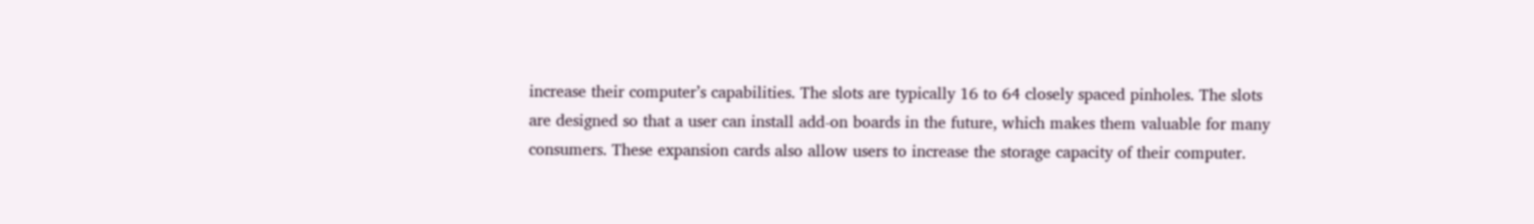increase their computer’s capabilities. The slots are typically 16 to 64 closely spaced pinholes. The slots are designed so that a user can install add-on boards in the future, which makes them valuable for many consumers. These expansion cards also allow users to increase the storage capacity of their computer.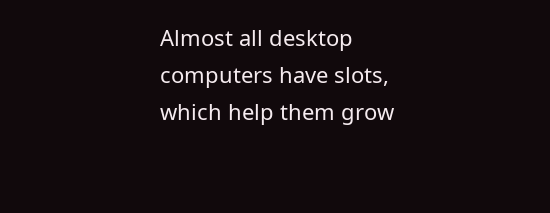Almost all desktop computers have slots, which help them grow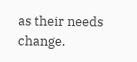as their needs change.